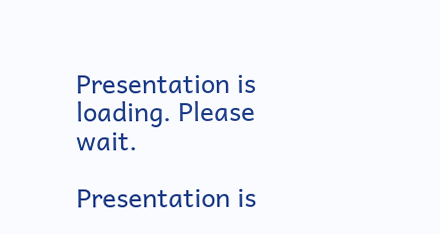Presentation is loading. Please wait.

Presentation is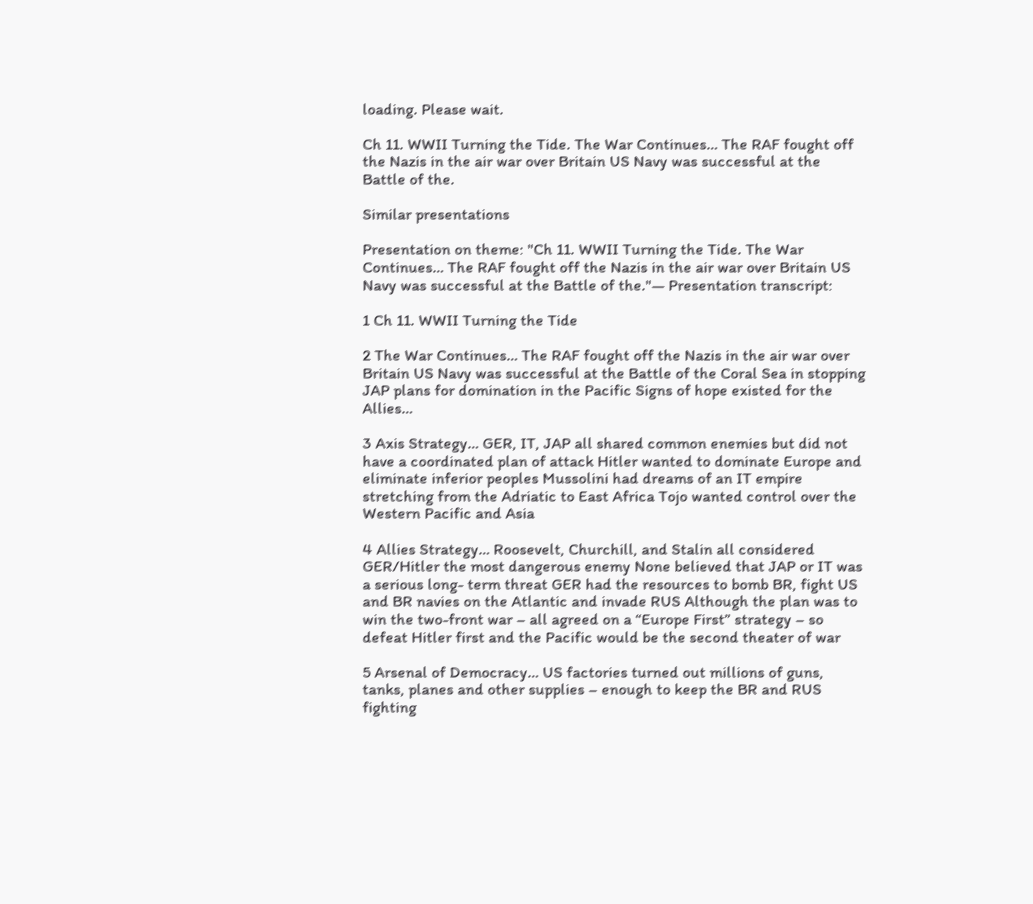loading. Please wait.

Ch 11. WWII Turning the Tide. The War Continues… The RAF fought off the Nazis in the air war over Britain US Navy was successful at the Battle of the.

Similar presentations

Presentation on theme: "Ch 11. WWII Turning the Tide. The War Continues… The RAF fought off the Nazis in the air war over Britain US Navy was successful at the Battle of the."— Presentation transcript:

1 Ch 11. WWII Turning the Tide

2 The War Continues… The RAF fought off the Nazis in the air war over Britain US Navy was successful at the Battle of the Coral Sea in stopping JAP plans for domination in the Pacific Signs of hope existed for the Allies…

3 Axis Strategy… GER, IT, JAP all shared common enemies but did not have a coordinated plan of attack Hitler wanted to dominate Europe and eliminate inferior peoples Mussolini had dreams of an IT empire stretching from the Adriatic to East Africa Tojo wanted control over the Western Pacific and Asia

4 Allies Strategy… Roosevelt, Churchill, and Stalin all considered GER/Hitler the most dangerous enemy None believed that JAP or IT was a serious long- term threat GER had the resources to bomb BR, fight US and BR navies on the Atlantic and invade RUS Although the plan was to win the two-front war – all agreed on a “Europe First” strategy – so defeat Hitler first and the Pacific would be the second theater of war

5 Arsenal of Democracy… US factories turned out millions of guns, tanks, planes and other supplies – enough to keep the BR and RUS fighting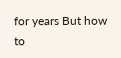for years But how to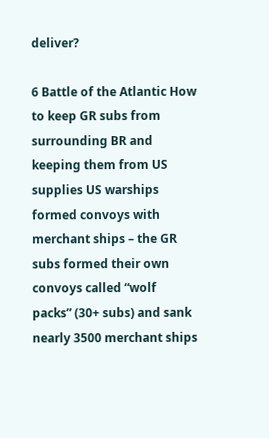deliver?

6 Battle of the Atlantic How to keep GR subs from surrounding BR and keeping them from US supplies US warships formed convoys with merchant ships – the GR subs formed their own convoys called “wolf packs” (30+ subs) and sank nearly 3500 merchant ships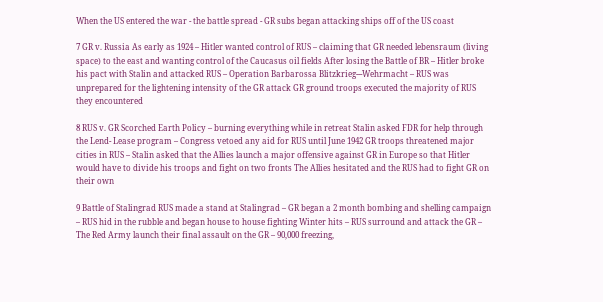When the US entered the war - the battle spread - GR subs began attacking ships off of the US coast

7 GR v. Russia As early as 1924 – Hitler wanted control of RUS – claiming that GR needed lebensraum (living space) to the east and wanting control of the Caucasus oil fields After losing the Battle of BR – Hitler broke his pact with Stalin and attacked RUS – Operation Barbarossa Blitzkrieg---Wehrmacht – RUS was unprepared for the lightening intensity of the GR attack GR ground troops executed the majority of RUS they encountered

8 RUS v. GR Scorched Earth Policy – burning everything while in retreat Stalin asked FDR for help through the Lend- Lease program – Congress vetoed any aid for RUS until June 1942 GR troops threatened major cities in RUS – Stalin asked that the Allies launch a major offensive against GR in Europe so that Hitler would have to divide his troops and fight on two fronts The Allies hesitated and the RUS had to fight GR on their own

9 Battle of Stalingrad RUS made a stand at Stalingrad – GR began a 2 month bombing and shelling campaign – RUS hid in the rubble and began house to house fighting Winter hits – RUS surround and attack the GR – The Red Army launch their final assault on the GR – 90,000 freezing,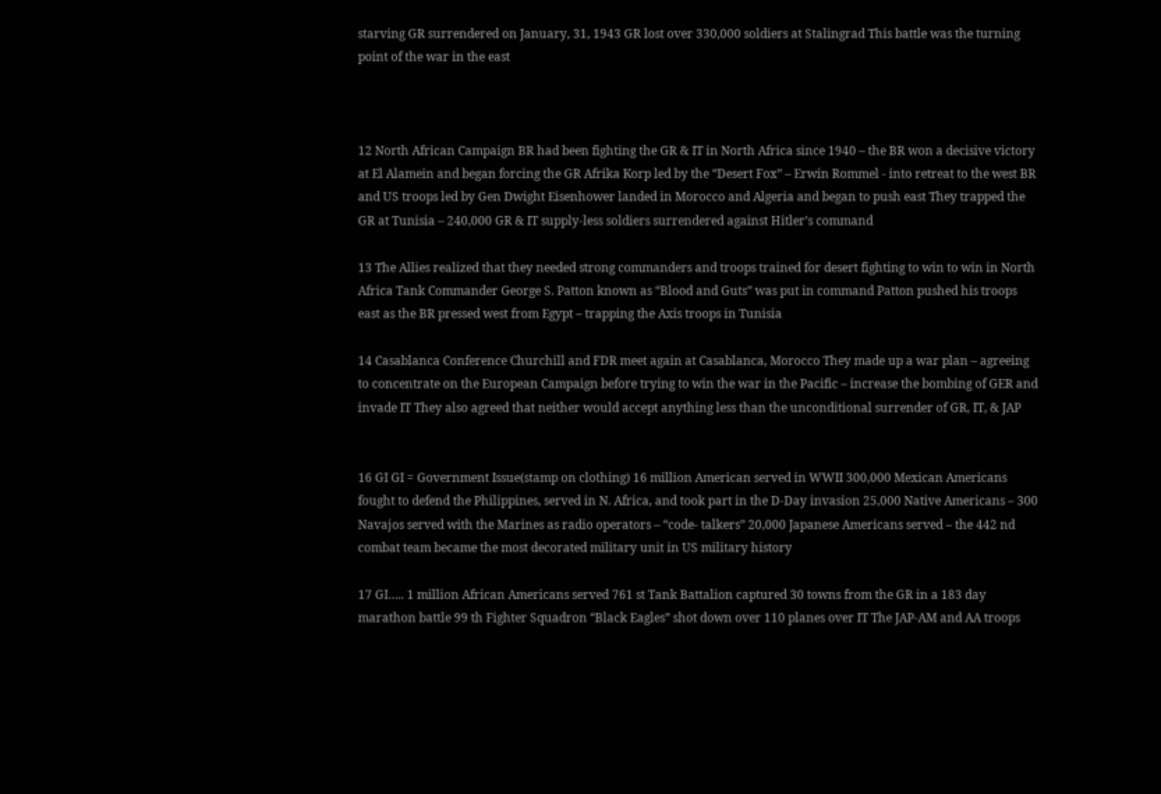starving GR surrendered on January, 31, 1943 GR lost over 330,000 soldiers at Stalingrad This battle was the turning point of the war in the east



12 North African Campaign BR had been fighting the GR & IT in North Africa since 1940 – the BR won a decisive victory at El Alamein and began forcing the GR Afrika Korp led by the “Desert Fox” – Erwin Rommel - into retreat to the west BR and US troops led by Gen Dwight Eisenhower landed in Morocco and Algeria and began to push east They trapped the GR at Tunisia – 240,000 GR & IT supply-less soldiers surrendered against Hitler’s command

13 The Allies realized that they needed strong commanders and troops trained for desert fighting to win to win in North Africa Tank Commander George S. Patton known as “Blood and Guts” was put in command Patton pushed his troops east as the BR pressed west from Egypt – trapping the Axis troops in Tunisia

14 Casablanca Conference Churchill and FDR meet again at Casablanca, Morocco They made up a war plan – agreeing to concentrate on the European Campaign before trying to win the war in the Pacific – increase the bombing of GER and invade IT They also agreed that neither would accept anything less than the unconditional surrender of GR, IT, & JAP


16 GI GI = Government Issue(stamp on clothing) 16 million American served in WWII 300,000 Mexican Americans fought to defend the Philippines, served in N. Africa, and took part in the D-Day invasion 25,000 Native Americans – 300 Navajos served with the Marines as radio operators – “code- talkers” 20,000 Japanese Americans served – the 442 nd combat team became the most decorated military unit in US military history

17 GI….. 1 million African Americans served 761 st Tank Battalion captured 30 towns from the GR in a 183 day marathon battle 99 th Fighter Squadron “Black Eagles” shot down over 110 planes over IT The JAP-AM and AA troops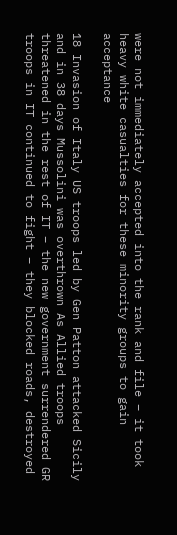were not immediately accepted into the rank and file – it took heavy white casualties for these minority groups to gain acceptance

18 Invasion of Italy US troops led by Gen Patton attacked Sicily and in 38 days Mussolini was overthrown As Allied troops threatened in the rest of IT – the new government surrendered GR troops in IT continued to fight – they blocked roads, destroyed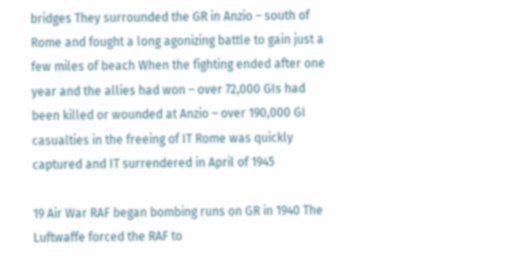bridges They surrounded the GR in Anzio – south of Rome and fought a long agonizing battle to gain just a few miles of beach When the fighting ended after one year and the allies had won – over 72,000 GIs had been killed or wounded at Anzio – over 190,000 GI casualties in the freeing of IT Rome was quickly captured and IT surrendered in April of 1945

19 Air War RAF began bombing runs on GR in 1940 The Luftwaffe forced the RAF to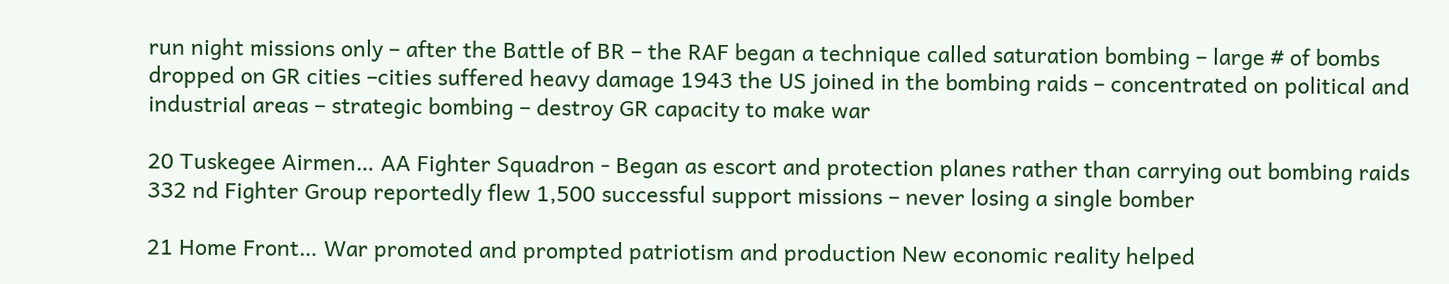run night missions only – after the Battle of BR – the RAF began a technique called saturation bombing – large # of bombs dropped on GR cities –cities suffered heavy damage 1943 the US joined in the bombing raids – concentrated on political and industrial areas – strategic bombing – destroy GR capacity to make war

20 Tuskegee Airmen… AA Fighter Squadron - Began as escort and protection planes rather than carrying out bombing raids 332 nd Fighter Group reportedly flew 1,500 successful support missions – never losing a single bomber

21 Home Front… War promoted and prompted patriotism and production New economic reality helped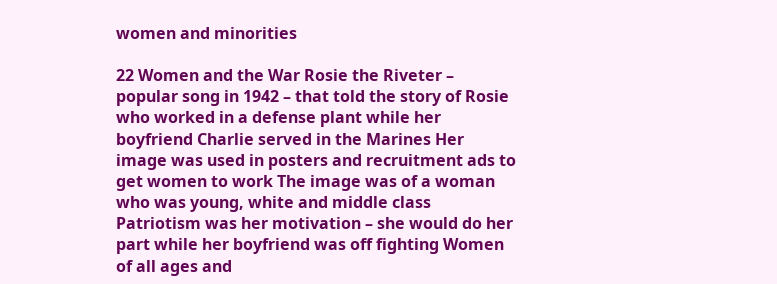women and minorities

22 Women and the War Rosie the Riveter – popular song in 1942 – that told the story of Rosie who worked in a defense plant while her boyfriend Charlie served in the Marines Her image was used in posters and recruitment ads to get women to work The image was of a woman who was young, white and middle class Patriotism was her motivation – she would do her part while her boyfriend was off fighting Women of all ages and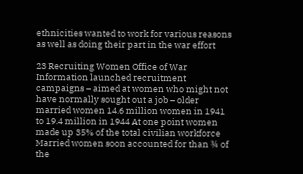ethnicities wanted to work for various reasons as well as doing their part in the war effort

23 Recruiting Women Office of War Information launched recruitment campaigns – aimed at women who might not have normally sought out a job – older married women 14.6 million women in 1941 to 19.4 million in 1944 At one point women made up 35% of the total civilian workforce Married women soon accounted for than ¾ of the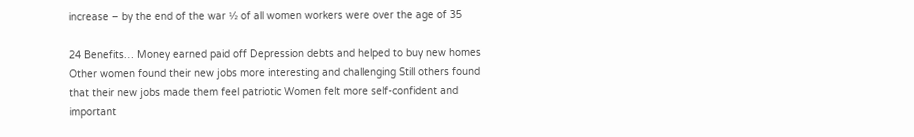increase – by the end of the war ½ of all women workers were over the age of 35

24 Benefits… Money earned paid off Depression debts and helped to buy new homes Other women found their new jobs more interesting and challenging Still others found that their new jobs made them feel patriotic Women felt more self-confident and important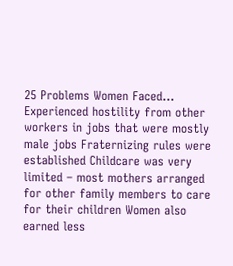25 Problems Women Faced… Experienced hostility from other workers in jobs that were mostly male jobs Fraternizing rules were established Childcare was very limited – most mothers arranged for other family members to care for their children Women also earned less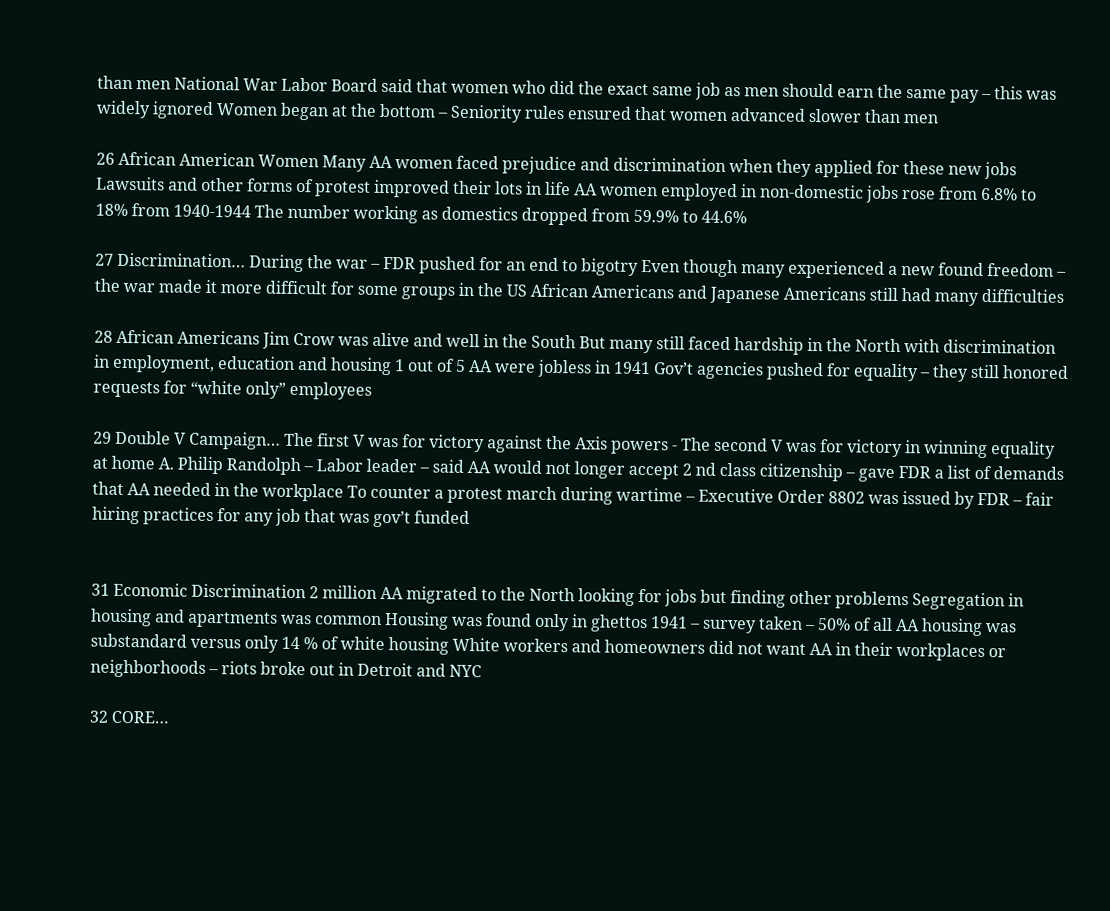than men National War Labor Board said that women who did the exact same job as men should earn the same pay – this was widely ignored Women began at the bottom – Seniority rules ensured that women advanced slower than men

26 African American Women Many AA women faced prejudice and discrimination when they applied for these new jobs Lawsuits and other forms of protest improved their lots in life AA women employed in non-domestic jobs rose from 6.8% to 18% from 1940-1944 The number working as domestics dropped from 59.9% to 44.6%

27 Discrimination… During the war – FDR pushed for an end to bigotry Even though many experienced a new found freedom – the war made it more difficult for some groups in the US African Americans and Japanese Americans still had many difficulties

28 African Americans Jim Crow was alive and well in the South But many still faced hardship in the North with discrimination in employment, education and housing 1 out of 5 AA were jobless in 1941 Gov’t agencies pushed for equality – they still honored requests for “white only” employees

29 Double V Campaign… The first V was for victory against the Axis powers - The second V was for victory in winning equality at home A. Philip Randolph – Labor leader – said AA would not longer accept 2 nd class citizenship – gave FDR a list of demands that AA needed in the workplace To counter a protest march during wartime – Executive Order 8802 was issued by FDR – fair hiring practices for any job that was gov’t funded


31 Economic Discrimination 2 million AA migrated to the North looking for jobs but finding other problems Segregation in housing and apartments was common Housing was found only in ghettos 1941 – survey taken – 50% of all AA housing was substandard versus only 14 % of white housing White workers and homeowners did not want AA in their workplaces or neighborhoods – riots broke out in Detroit and NYC

32 CORE…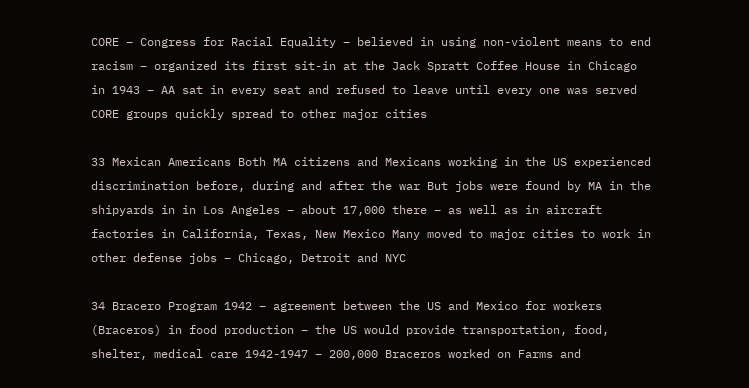CORE – Congress for Racial Equality – believed in using non-violent means to end racism – organized its first sit-in at the Jack Spratt Coffee House in Chicago in 1943 – AA sat in every seat and refused to leave until every one was served CORE groups quickly spread to other major cities

33 Mexican Americans Both MA citizens and Mexicans working in the US experienced discrimination before, during and after the war But jobs were found by MA in the shipyards in in Los Angeles – about 17,000 there – as well as in aircraft factories in California, Texas, New Mexico Many moved to major cities to work in other defense jobs – Chicago, Detroit and NYC

34 Bracero Program 1942 – agreement between the US and Mexico for workers (Braceros) in food production – the US would provide transportation, food, shelter, medical care 1942-1947 – 200,000 Braceros worked on Farms and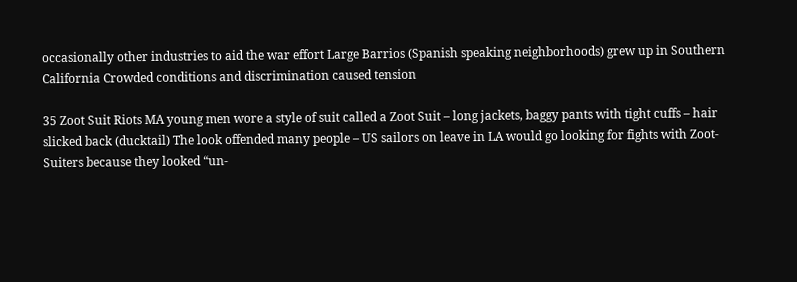occasionally other industries to aid the war effort Large Barrios (Spanish speaking neighborhoods) grew up in Southern California Crowded conditions and discrimination caused tension

35 Zoot Suit Riots MA young men wore a style of suit called a Zoot Suit – long jackets, baggy pants with tight cuffs – hair slicked back (ducktail) The look offended many people – US sailors on leave in LA would go looking for fights with Zoot- Suiters because they looked “un-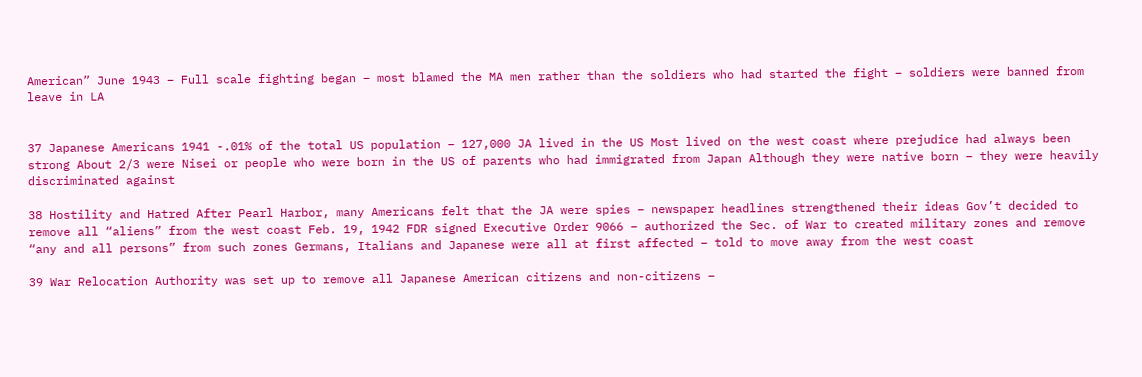American” June 1943 – Full scale fighting began – most blamed the MA men rather than the soldiers who had started the fight – soldiers were banned from leave in LA


37 Japanese Americans 1941 -.01% of the total US population – 127,000 JA lived in the US Most lived on the west coast where prejudice had always been strong About 2/3 were Nisei or people who were born in the US of parents who had immigrated from Japan Although they were native born – they were heavily discriminated against

38 Hostility and Hatred After Pearl Harbor, many Americans felt that the JA were spies – newspaper headlines strengthened their ideas Gov’t decided to remove all “aliens” from the west coast Feb. 19, 1942 FDR signed Executive Order 9066 – authorized the Sec. of War to created military zones and remove “any and all persons” from such zones Germans, Italians and Japanese were all at first affected – told to move away from the west coast

39 War Relocation Authority was set up to remove all Japanese American citizens and non-citizens –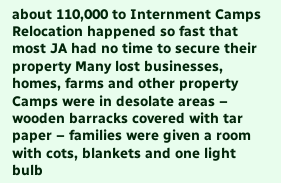about 110,000 to Internment Camps Relocation happened so fast that most JA had no time to secure their property Many lost businesses, homes, farms and other property Camps were in desolate areas – wooden barracks covered with tar paper – families were given a room with cots, blankets and one light bulb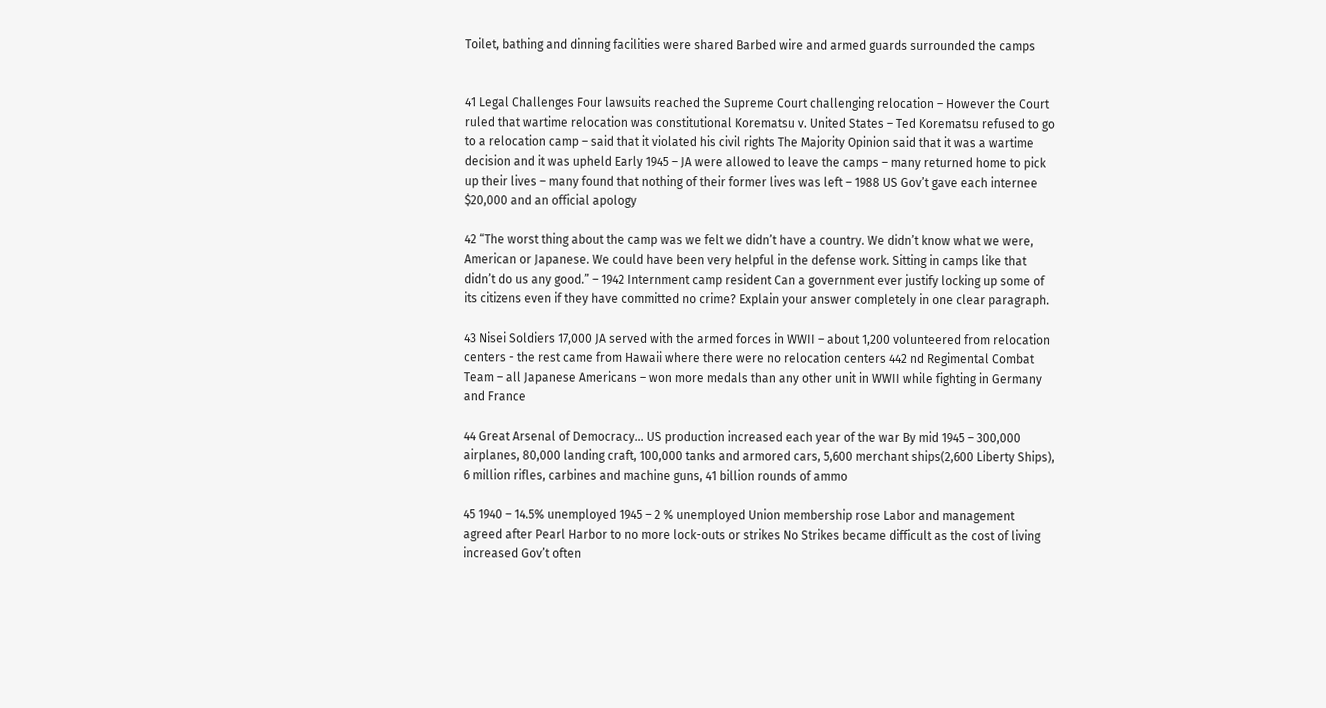Toilet, bathing and dinning facilities were shared Barbed wire and armed guards surrounded the camps


41 Legal Challenges Four lawsuits reached the Supreme Court challenging relocation – However the Court ruled that wartime relocation was constitutional Korematsu v. United States – Ted Korematsu refused to go to a relocation camp – said that it violated his civil rights The Majority Opinion said that it was a wartime decision and it was upheld Early 1945 – JA were allowed to leave the camps – many returned home to pick up their lives – many found that nothing of their former lives was left – 1988 US Gov’t gave each internee $20,000 and an official apology

42 “The worst thing about the camp was we felt we didn’t have a country. We didn’t know what we were, American or Japanese. We could have been very helpful in the defense work. Sitting in camps like that didn’t do us any good.” – 1942 Internment camp resident Can a government ever justify locking up some of its citizens even if they have committed no crime? Explain your answer completely in one clear paragraph.

43 Nisei Soldiers 17,000 JA served with the armed forces in WWII – about 1,200 volunteered from relocation centers - the rest came from Hawaii where there were no relocation centers 442 nd Regimental Combat Team – all Japanese Americans – won more medals than any other unit in WWII while fighting in Germany and France

44 Great Arsenal of Democracy… US production increased each year of the war By mid 1945 – 300,000 airplanes, 80,000 landing craft, 100,000 tanks and armored cars, 5,600 merchant ships(2,600 Liberty Ships), 6 million rifles, carbines and machine guns, 41 billion rounds of ammo

45 1940 – 14.5% unemployed 1945 – 2 % unemployed Union membership rose Labor and management agreed after Pearl Harbor to no more lock-outs or strikes No Strikes became difficult as the cost of living increased Gov’t often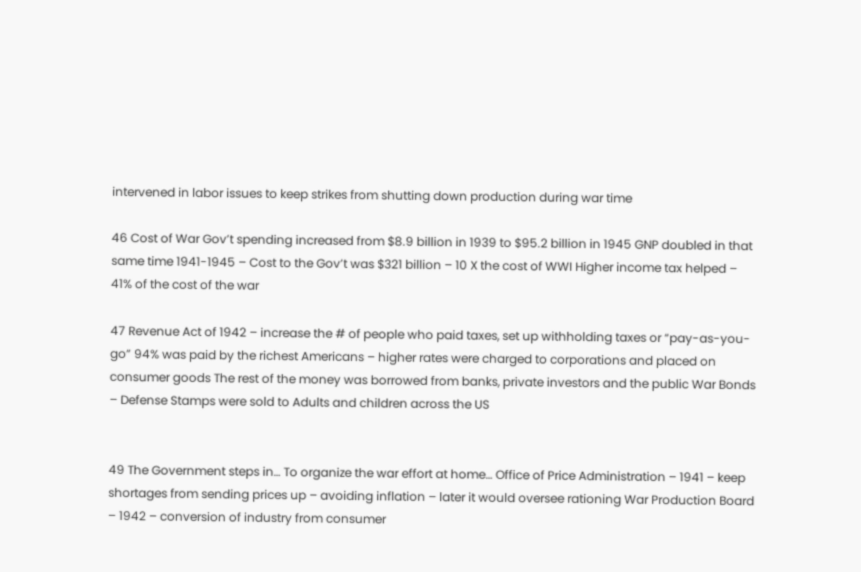intervened in labor issues to keep strikes from shutting down production during war time

46 Cost of War Gov’t spending increased from $8.9 billion in 1939 to $95.2 billion in 1945 GNP doubled in that same time 1941-1945 – Cost to the Gov’t was $321 billion – 10 X the cost of WWI Higher income tax helped – 41% of the cost of the war

47 Revenue Act of 1942 – increase the # of people who paid taxes, set up withholding taxes or “pay-as-you-go” 94% was paid by the richest Americans – higher rates were charged to corporations and placed on consumer goods The rest of the money was borrowed from banks, private investors and the public War Bonds – Defense Stamps were sold to Adults and children across the US


49 The Government steps in… To organize the war effort at home… Office of Price Administration – 1941 – keep shortages from sending prices up – avoiding inflation – later it would oversee rationing War Production Board – 1942 – conversion of industry from consumer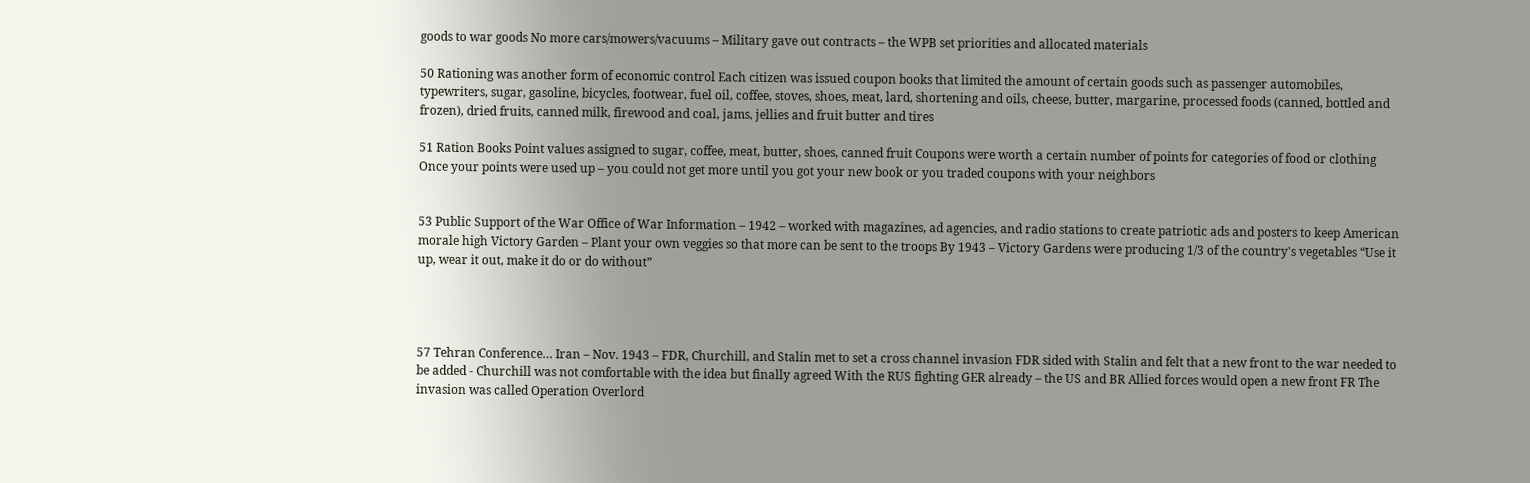goods to war goods No more cars/mowers/vacuums – Military gave out contracts – the WPB set priorities and allocated materials

50 Rationing was another form of economic control Each citizen was issued coupon books that limited the amount of certain goods such as passenger automobiles, typewriters, sugar, gasoline, bicycles, footwear, fuel oil, coffee, stoves, shoes, meat, lard, shortening and oils, cheese, butter, margarine, processed foods (canned, bottled and frozen), dried fruits, canned milk, firewood and coal, jams, jellies and fruit butter and tires

51 Ration Books Point values assigned to sugar, coffee, meat, butter, shoes, canned fruit Coupons were worth a certain number of points for categories of food or clothing Once your points were used up – you could not get more until you got your new book or you traded coupons with your neighbors


53 Public Support of the War Office of War Information – 1942 – worked with magazines, ad agencies, and radio stations to create patriotic ads and posters to keep American morale high Victory Garden – Plant your own veggies so that more can be sent to the troops By 1943 – Victory Gardens were producing 1/3 of the country's vegetables “Use it up, wear it out, make it do or do without”




57 Tehran Conference… Iran – Nov. 1943 – FDR, Churchill, and Stalin met to set a cross channel invasion FDR sided with Stalin and felt that a new front to the war needed to be added - Churchill was not comfortable with the idea but finally agreed With the RUS fighting GER already – the US and BR Allied forces would open a new front FR The invasion was called Operation Overlord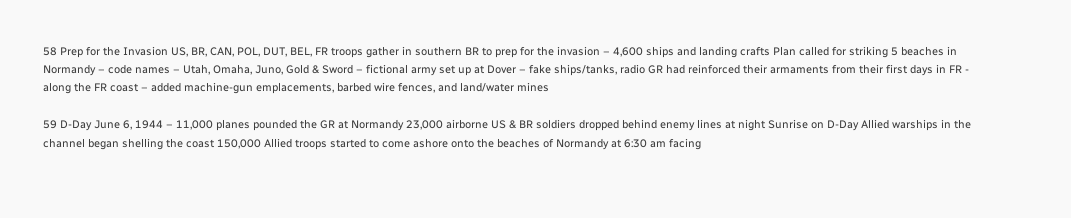58 Prep for the Invasion US, BR, CAN, POL, DUT, BEL, FR troops gather in southern BR to prep for the invasion – 4,600 ships and landing crafts Plan called for striking 5 beaches in Normandy – code names – Utah, Omaha, Juno, Gold & Sword – fictional army set up at Dover – fake ships/tanks, radio GR had reinforced their armaments from their first days in FR - along the FR coast – added machine-gun emplacements, barbed wire fences, and land/water mines

59 D-Day June 6, 1944 – 11,000 planes pounded the GR at Normandy 23,000 airborne US & BR soldiers dropped behind enemy lines at night Sunrise on D-Day Allied warships in the channel began shelling the coast 150,000 Allied troops started to come ashore onto the beaches of Normandy at 6:30 am facing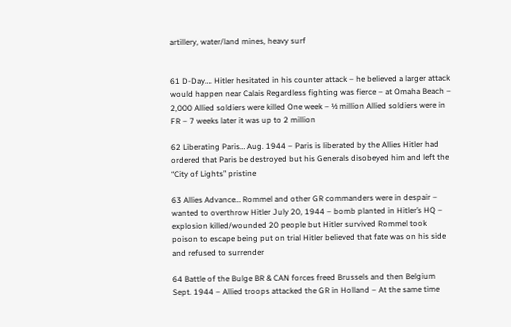artillery, water/land mines, heavy surf


61 D-Day…. Hitler hesitated in his counter attack – he believed a larger attack would happen near Calais Regardless fighting was fierce – at Omaha Beach – 2,000 Allied soldiers were killed One week – ½ million Allied soldiers were in FR – 7 weeks later it was up to 2 million

62 Liberating Paris… Aug. 1944 – Paris is liberated by the Allies Hitler had ordered that Paris be destroyed but his Generals disobeyed him and left the “City of Lights” pristine

63 Allies Advance… Rommel and other GR commanders were in despair – wanted to overthrow Hitler July 20, 1944 – bomb planted in Hitler’s HQ – explosion killed/wounded 20 people but Hitler survived Rommel took poison to escape being put on trial Hitler believed that fate was on his side and refused to surrender

64 Battle of the Bulge BR & CAN forces freed Brussels and then Belgium Sept. 1944 – Allied troops attacked the GR in Holland – At the same time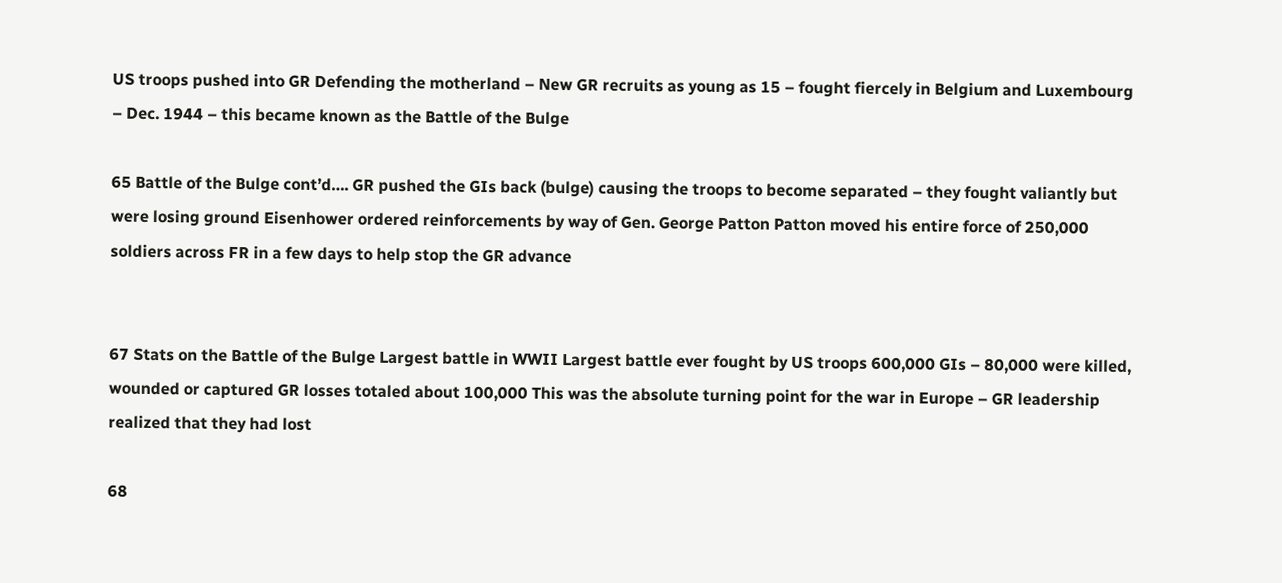US troops pushed into GR Defending the motherland – New GR recruits as young as 15 – fought fiercely in Belgium and Luxembourg – Dec. 1944 – this became known as the Battle of the Bulge

65 Battle of the Bulge cont’d…. GR pushed the GIs back (bulge) causing the troops to become separated – they fought valiantly but were losing ground Eisenhower ordered reinforcements by way of Gen. George Patton Patton moved his entire force of 250,000 soldiers across FR in a few days to help stop the GR advance


67 Stats on the Battle of the Bulge Largest battle in WWII Largest battle ever fought by US troops 600,000 GIs – 80,000 were killed, wounded or captured GR losses totaled about 100,000 This was the absolute turning point for the war in Europe – GR leadership realized that they had lost

68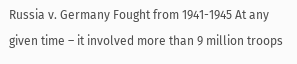Russia v. Germany Fought from 1941-1945 At any given time – it involved more than 9 million troops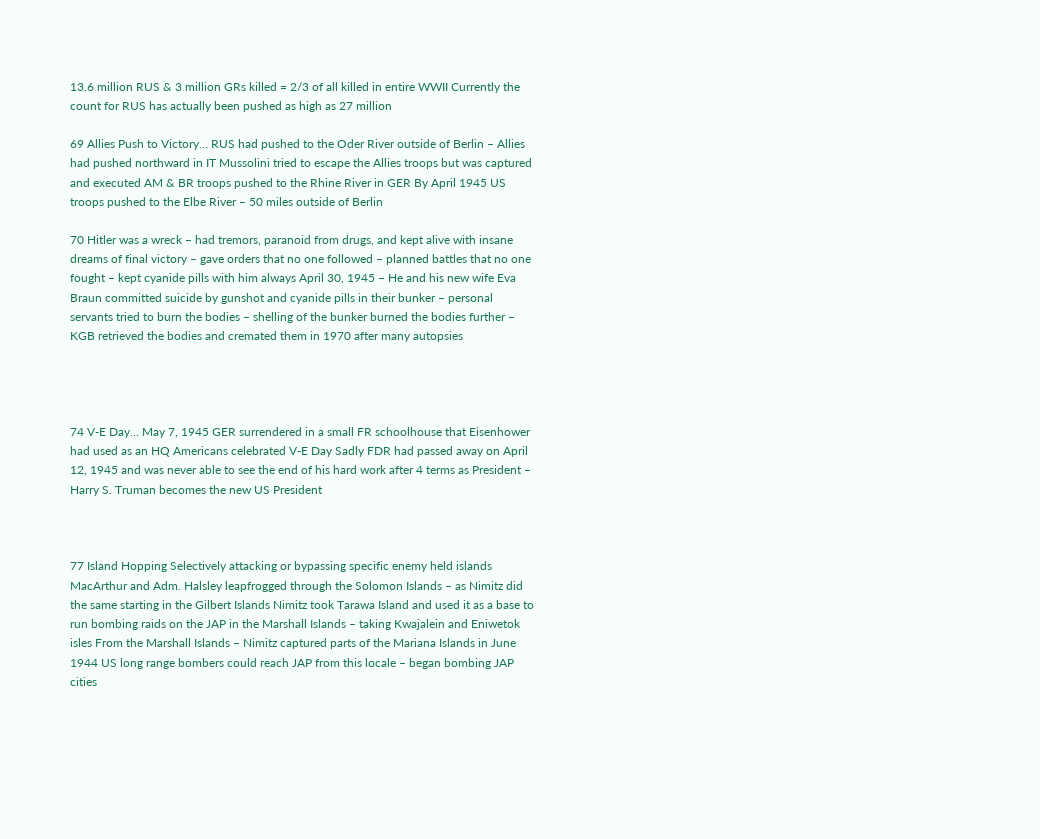13.6 million RUS & 3 million GRs killed = 2/3 of all killed in entire WWII Currently the count for RUS has actually been pushed as high as 27 million

69 Allies Push to Victory… RUS had pushed to the Oder River outside of Berlin – Allies had pushed northward in IT Mussolini tried to escape the Allies troops but was captured and executed AM & BR troops pushed to the Rhine River in GER By April 1945 US troops pushed to the Elbe River – 50 miles outside of Berlin

70 Hitler was a wreck – had tremors, paranoid from drugs, and kept alive with insane dreams of final victory – gave orders that no one followed – planned battles that no one fought – kept cyanide pills with him always April 30, 1945 – He and his new wife Eva Braun committed suicide by gunshot and cyanide pills in their bunker – personal servants tried to burn the bodies – shelling of the bunker burned the bodies further – KGB retrieved the bodies and cremated them in 1970 after many autopsies




74 V-E Day… May 7, 1945 GER surrendered in a small FR schoolhouse that Eisenhower had used as an HQ Americans celebrated V-E Day Sadly FDR had passed away on April 12, 1945 and was never able to see the end of his hard work after 4 terms as President – Harry S. Truman becomes the new US President



77 Island Hopping Selectively attacking or bypassing specific enemy held islands MacArthur and Adm. Halsley leapfrogged through the Solomon Islands – as Nimitz did the same starting in the Gilbert Islands Nimitz took Tarawa Island and used it as a base to run bombing raids on the JAP in the Marshall Islands – taking Kwajalein and Eniwetok isles From the Marshall Islands – Nimitz captured parts of the Mariana Islands in June 1944 US long range bombers could reach JAP from this locale – began bombing JAP cities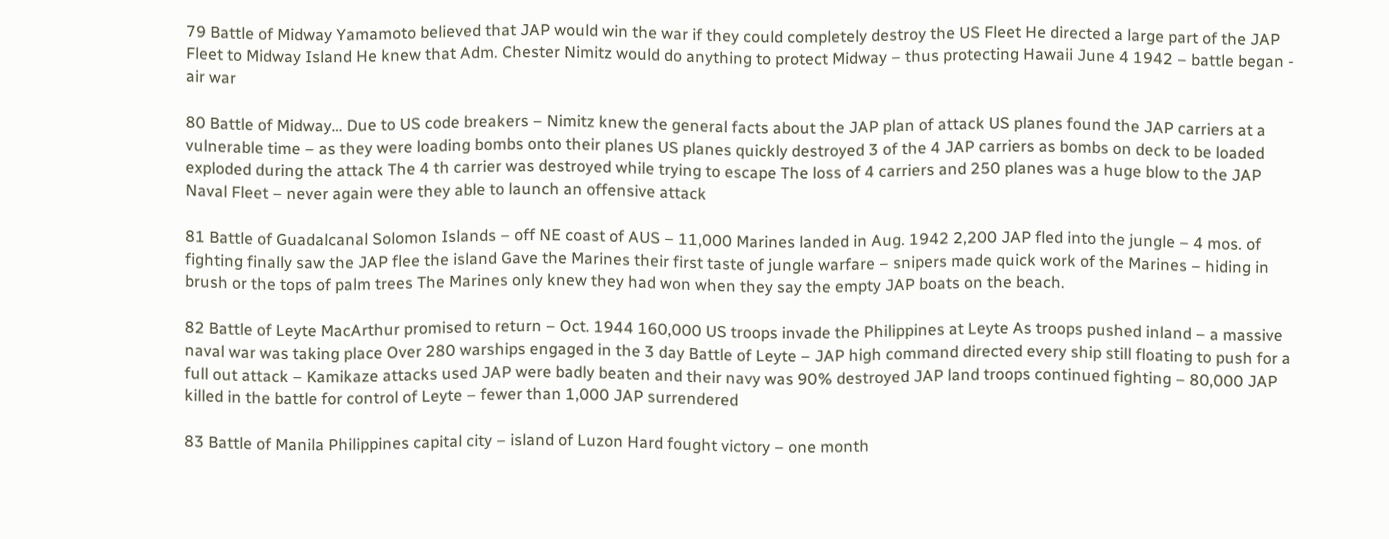79 Battle of Midway Yamamoto believed that JAP would win the war if they could completely destroy the US Fleet He directed a large part of the JAP Fleet to Midway Island He knew that Adm. Chester Nimitz would do anything to protect Midway – thus protecting Hawaii June 4 1942 – battle began - air war

80 Battle of Midway… Due to US code breakers – Nimitz knew the general facts about the JAP plan of attack US planes found the JAP carriers at a vulnerable time – as they were loading bombs onto their planes US planes quickly destroyed 3 of the 4 JAP carriers as bombs on deck to be loaded exploded during the attack The 4 th carrier was destroyed while trying to escape The loss of 4 carriers and 250 planes was a huge blow to the JAP Naval Fleet – never again were they able to launch an offensive attack

81 Battle of Guadalcanal Solomon Islands – off NE coast of AUS – 11,000 Marines landed in Aug. 1942 2,200 JAP fled into the jungle – 4 mos. of fighting finally saw the JAP flee the island Gave the Marines their first taste of jungle warfare – snipers made quick work of the Marines – hiding in brush or the tops of palm trees The Marines only knew they had won when they say the empty JAP boats on the beach.

82 Battle of Leyte MacArthur promised to return – Oct. 1944 160,000 US troops invade the Philippines at Leyte As troops pushed inland – a massive naval war was taking place Over 280 warships engaged in the 3 day Battle of Leyte – JAP high command directed every ship still floating to push for a full out attack – Kamikaze attacks used JAP were badly beaten and their navy was 90% destroyed JAP land troops continued fighting – 80,000 JAP killed in the battle for control of Leyte – fewer than 1,000 JAP surrendered

83 Battle of Manila Philippines capital city – island of Luzon Hard fought victory – one month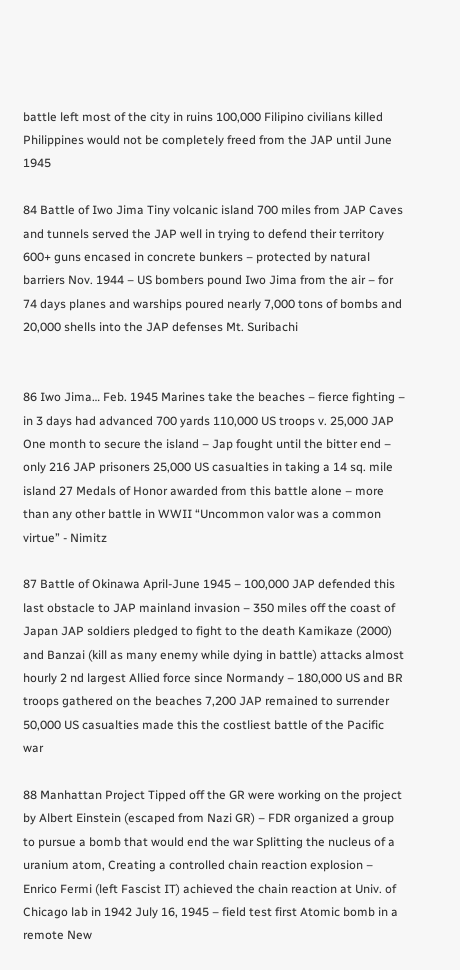battle left most of the city in ruins 100,000 Filipino civilians killed Philippines would not be completely freed from the JAP until June 1945

84 Battle of Iwo Jima Tiny volcanic island 700 miles from JAP Caves and tunnels served the JAP well in trying to defend their territory 600+ guns encased in concrete bunkers – protected by natural barriers Nov. 1944 – US bombers pound Iwo Jima from the air – for 74 days planes and warships poured nearly 7,000 tons of bombs and 20,000 shells into the JAP defenses Mt. Suribachi


86 Iwo Jima… Feb. 1945 Marines take the beaches – fierce fighting – in 3 days had advanced 700 yards 110,000 US troops v. 25,000 JAP One month to secure the island – Jap fought until the bitter end – only 216 JAP prisoners 25,000 US casualties in taking a 14 sq. mile island 27 Medals of Honor awarded from this battle alone – more than any other battle in WWII “Uncommon valor was a common virtue” - Nimitz

87 Battle of Okinawa April-June 1945 – 100,000 JAP defended this last obstacle to JAP mainland invasion – 350 miles off the coast of Japan JAP soldiers pledged to fight to the death Kamikaze (2000) and Banzai (kill as many enemy while dying in battle) attacks almost hourly 2 nd largest Allied force since Normandy – 180,000 US and BR troops gathered on the beaches 7,200 JAP remained to surrender 50,000 US casualties made this the costliest battle of the Pacific war

88 Manhattan Project Tipped off the GR were working on the project by Albert Einstein (escaped from Nazi GR) – FDR organized a group to pursue a bomb that would end the war Splitting the nucleus of a uranium atom, Creating a controlled chain reaction explosion – Enrico Fermi (left Fascist IT) achieved the chain reaction at Univ. of Chicago lab in 1942 July 16, 1945 – field test first Atomic bomb in a remote New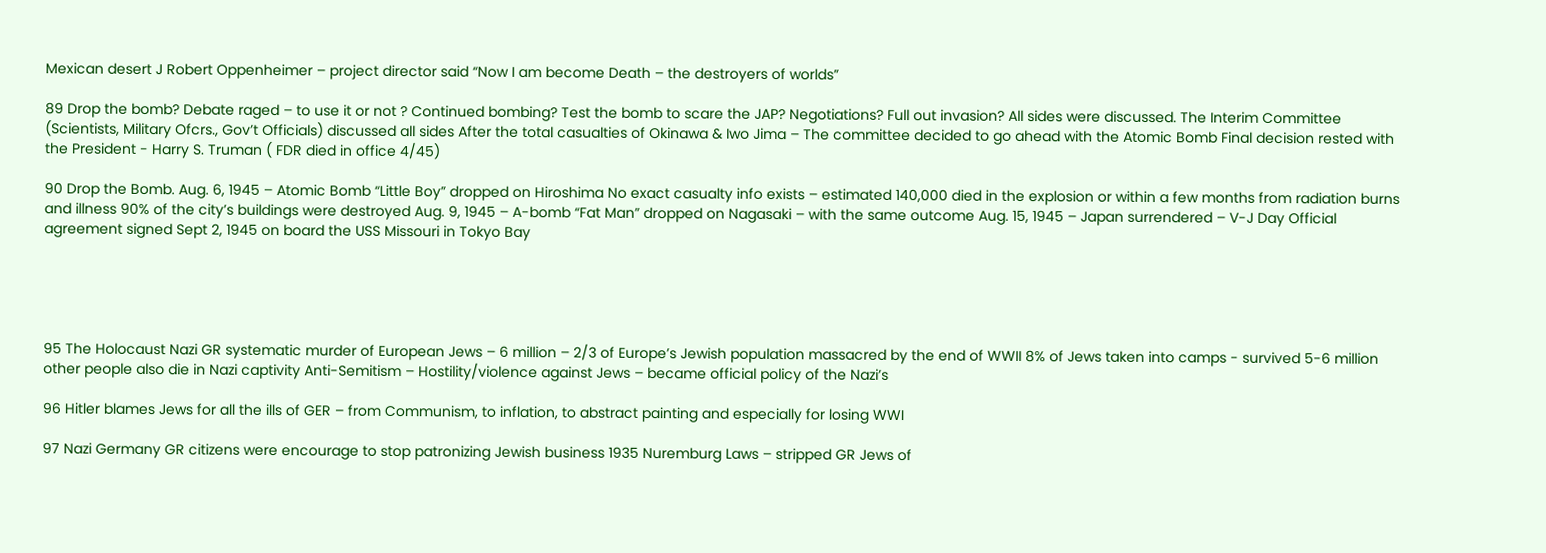Mexican desert J Robert Oppenheimer – project director said “Now I am become Death – the destroyers of worlds”

89 Drop the bomb? Debate raged – to use it or not ? Continued bombing? Test the bomb to scare the JAP? Negotiations? Full out invasion? All sides were discussed. The Interim Committee (Scientists, Military Ofcrs., Gov’t Officials) discussed all sides After the total casualties of Okinawa & Iwo Jima – The committee decided to go ahead with the Atomic Bomb Final decision rested with the President - Harry S. Truman ( FDR died in office 4/45)

90 Drop the Bomb. Aug. 6, 1945 – Atomic Bomb “Little Boy” dropped on Hiroshima No exact casualty info exists – estimated 140,000 died in the explosion or within a few months from radiation burns and illness 90% of the city’s buildings were destroyed Aug. 9, 1945 – A-bomb “Fat Man” dropped on Nagasaki – with the same outcome Aug. 15, 1945 – Japan surrendered – V-J Day Official agreement signed Sept 2, 1945 on board the USS Missouri in Tokyo Bay





95 The Holocaust Nazi GR systematic murder of European Jews – 6 million – 2/3 of Europe’s Jewish population massacred by the end of WWII 8% of Jews taken into camps - survived 5-6 million other people also die in Nazi captivity Anti-Semitism – Hostility/violence against Jews – became official policy of the Nazi’s

96 Hitler blames Jews for all the ills of GER – from Communism, to inflation, to abstract painting and especially for losing WWI

97 Nazi Germany GR citizens were encourage to stop patronizing Jewish business 1935 Nuremburg Laws – stripped GR Jews of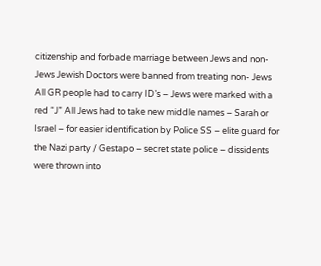citizenship and forbade marriage between Jews and non-Jews Jewish Doctors were banned from treating non- Jews All GR people had to carry ID’s – Jews were marked with a red “J” All Jews had to take new middle names – Sarah or Israel – for easier identification by Police SS – elite guard for the Nazi party / Gestapo – secret state police – dissidents were thrown into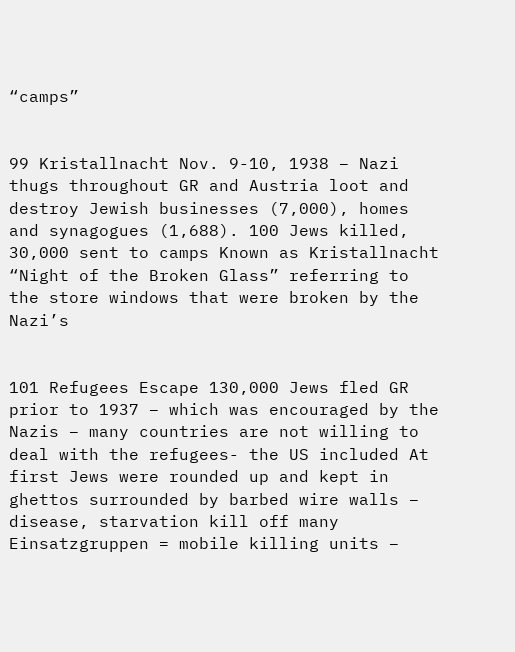“camps”


99 Kristallnacht Nov. 9-10, 1938 – Nazi thugs throughout GR and Austria loot and destroy Jewish businesses (7,000), homes and synagogues (1,688). 100 Jews killed, 30,000 sent to camps Known as Kristallnacht “Night of the Broken Glass” referring to the store windows that were broken by the Nazi’s


101 Refugees Escape 130,000 Jews fled GR prior to 1937 – which was encouraged by the Nazis – many countries are not willing to deal with the refugees- the US included At first Jews were rounded up and kept in ghettos surrounded by barbed wire walls – disease, starvation kill off many Einsatzgruppen = mobile killing units –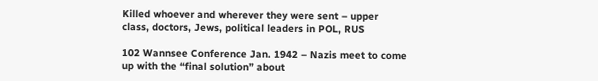Killed whoever and wherever they were sent – upper class, doctors, Jews, political leaders in POL, RUS

102 Wannsee Conference Jan. 1942 – Nazis meet to come up with the “final solution” about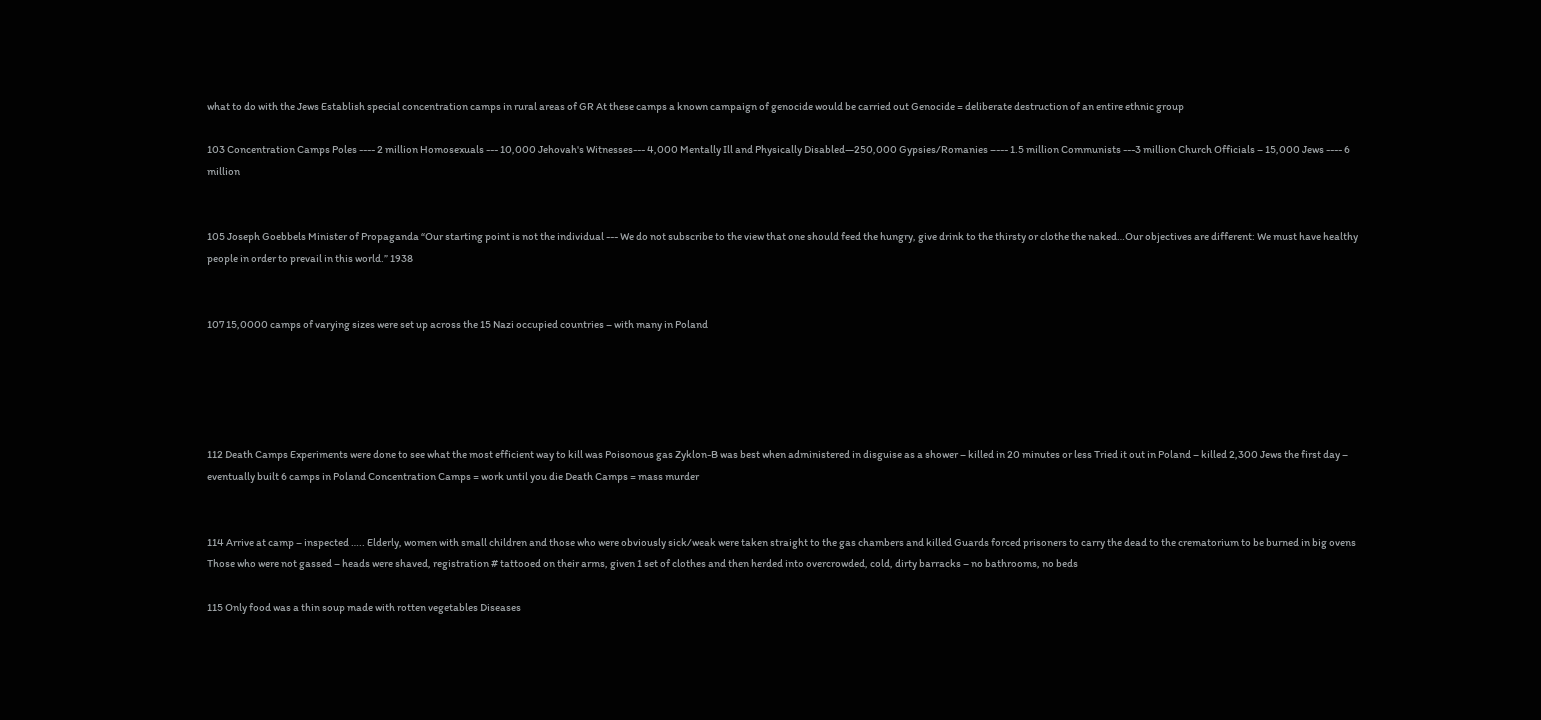what to do with the Jews Establish special concentration camps in rural areas of GR At these camps a known campaign of genocide would be carried out Genocide = deliberate destruction of an entire ethnic group

103 Concentration Camps Poles ---- 2 million Homosexuals --- 10,000 Jehovah's Witnesses--- 4,000 Mentally Ill and Physically Disabled—250,000 Gypsies/Romanies –--- 1.5 million Communists ---3 million Church Officials – 15,000 Jews ---- 6 million


105 Joseph Goebbels Minister of Propaganda “Our starting point is not the individual --- We do not subscribe to the view that one should feed the hungry, give drink to the thirsty or clothe the naked…Our objectives are different: We must have healthy people in order to prevail in this world.” 1938


107 15,0000 camps of varying sizes were set up across the 15 Nazi occupied countries – with many in Poland





112 Death Camps Experiments were done to see what the most efficient way to kill was Poisonous gas Zyklon-B was best when administered in disguise as a shower – killed in 20 minutes or less Tried it out in Poland – killed 2,300 Jews the first day – eventually built 6 camps in Poland Concentration Camps = work until you die Death Camps = mass murder


114 Arrive at camp – inspected ….. Elderly, women with small children and those who were obviously sick/weak were taken straight to the gas chambers and killed Guards forced prisoners to carry the dead to the crematorium to be burned in big ovens Those who were not gassed – heads were shaved, registration # tattooed on their arms, given 1 set of clothes and then herded into overcrowded, cold, dirty barracks – no bathrooms, no beds

115 Only food was a thin soup made with rotten vegetables Diseases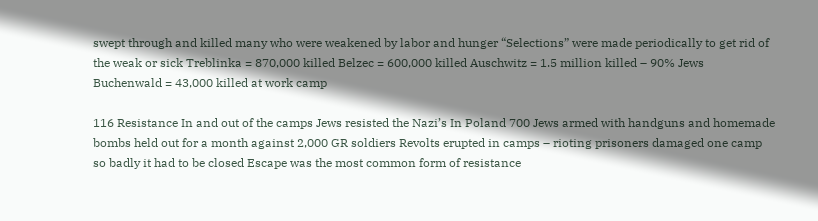swept through and killed many who were weakened by labor and hunger “Selections” were made periodically to get rid of the weak or sick Treblinka = 870,000 killed Belzec = 600,000 killed Auschwitz = 1.5 million killed – 90% Jews Buchenwald = 43,000 killed at work camp

116 Resistance In and out of the camps Jews resisted the Nazi’s In Poland 700 Jews armed with handguns and homemade bombs held out for a month against 2,000 GR soldiers Revolts erupted in camps – rioting prisoners damaged one camp so badly it had to be closed Escape was the most common form of resistance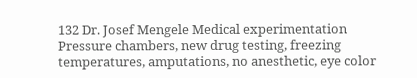132 Dr. Josef Mengele Medical experimentation Pressure chambers, new drug testing, freezing temperatures, amputations, no anesthetic, eye color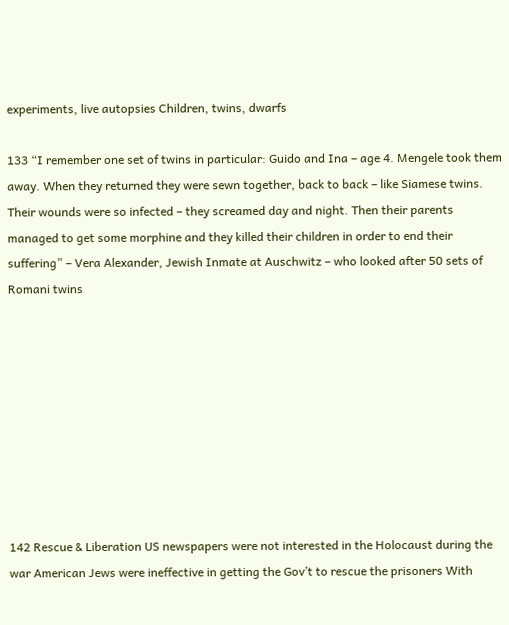experiments, live autopsies Children, twins, dwarfs

133 “I remember one set of twins in particular: Guido and Ina – age 4. Mengele took them away. When they returned they were sewn together, back to back – like Siamese twins. Their wounds were so infected – they screamed day and night. Then their parents managed to get some morphine and they killed their children in order to end their suffering” – Vera Alexander, Jewish Inmate at Auschwitz – who looked after 50 sets of Romani twins









142 Rescue & Liberation US newspapers were not interested in the Holocaust during the war American Jews were ineffective in getting the Gov’t to rescue the prisoners With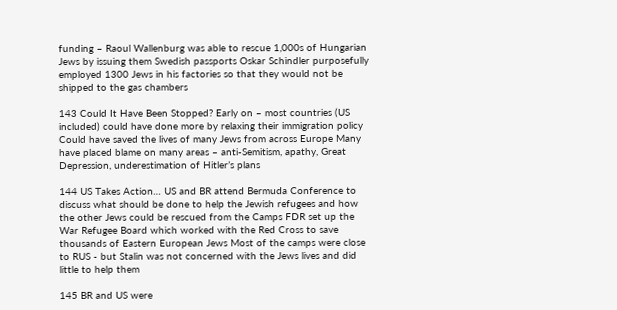funding – Raoul Wallenburg was able to rescue 1,000s of Hungarian Jews by issuing them Swedish passports Oskar Schindler purposefully employed 1300 Jews in his factories so that they would not be shipped to the gas chambers

143 Could It Have Been Stopped? Early on – most countries (US included) could have done more by relaxing their immigration policy Could have saved the lives of many Jews from across Europe Many have placed blame on many areas – anti-Semitism, apathy, Great Depression, underestimation of Hitler’s plans

144 US Takes Action… US and BR attend Bermuda Conference to discuss what should be done to help the Jewish refugees and how the other Jews could be rescued from the Camps FDR set up the War Refugee Board which worked with the Red Cross to save thousands of Eastern European Jews Most of the camps were close to RUS - but Stalin was not concerned with the Jews lives and did little to help them

145 BR and US were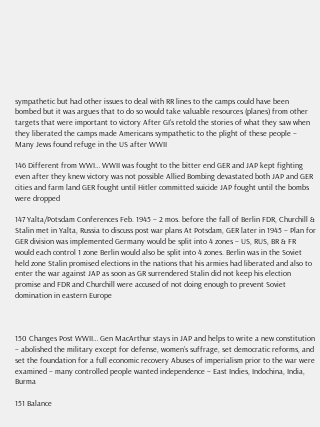sympathetic but had other issues to deal with RR lines to the camps could have been bombed but it was argues that to do so would take valuable resources (planes) from other targets that were important to victory After GI’s retold the stories of what they saw when they liberated the camps made Americans sympathetic to the plight of these people – Many Jews found refuge in the US after WWII

146 Different from WWI… WWII was fought to the bitter end GER and JAP kept fighting even after they knew victory was not possible Allied Bombing devastated both JAP and GER cities and farm land GER fought until Hitler committed suicide JAP fought until the bombs were dropped

147 Yalta/Potsdam Conferences Feb. 1945 – 2 mos. before the fall of Berlin FDR, Churchill & Stalin met in Yalta, Russia to discuss post war plans At Potsdam, GER later in 1945 – Plan for GER division was implemented Germany would be split into 4 zones – US, RUS, BR & FR would each control 1 zone Berlin would also be split into 4 zones. Berlin was in the Soviet held zone Stalin promised elections in the nations that his armies had liberated and also to enter the war against JAP as soon as GR surrendered Stalin did not keep his election promise and FDR and Churchill were accused of not doing enough to prevent Soviet domination in eastern Europe



150 Changes Post WWII… Gen MacArthur stays in JAP and helps to write a new constitution – abolished the military except for defense, women’s suffrage, set democratic reforms, and set the foundation for a full economic recovery Abuses of imperialism prior to the war were examined – many controlled people wanted independence – East Indies, Indochina, India, Burma

151 Balance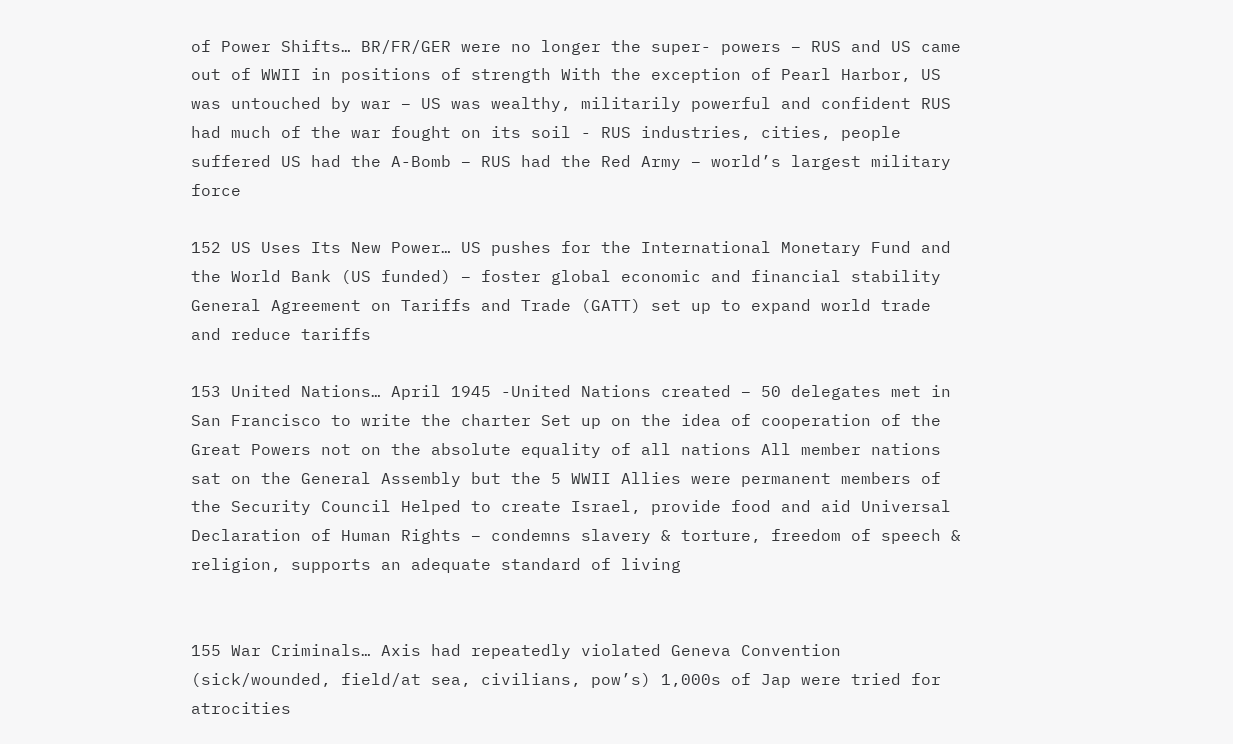of Power Shifts… BR/FR/GER were no longer the super- powers – RUS and US came out of WWII in positions of strength With the exception of Pearl Harbor, US was untouched by war – US was wealthy, militarily powerful and confident RUS had much of the war fought on its soil - RUS industries, cities, people suffered US had the A-Bomb – RUS had the Red Army – world’s largest military force

152 US Uses Its New Power… US pushes for the International Monetary Fund and the World Bank (US funded) – foster global economic and financial stability General Agreement on Tariffs and Trade (GATT) set up to expand world trade and reduce tariffs

153 United Nations… April 1945 -United Nations created – 50 delegates met in San Francisco to write the charter Set up on the idea of cooperation of the Great Powers not on the absolute equality of all nations All member nations sat on the General Assembly but the 5 WWII Allies were permanent members of the Security Council Helped to create Israel, provide food and aid Universal Declaration of Human Rights – condemns slavery & torture, freedom of speech & religion, supports an adequate standard of living


155 War Criminals… Axis had repeatedly violated Geneva Convention (sick/wounded, field/at sea, civilians, pow’s) 1,000s of Jap were tried for atrocities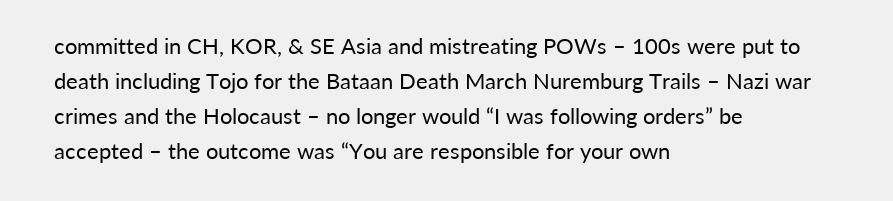committed in CH, KOR, & SE Asia and mistreating POWs – 100s were put to death including Tojo for the Bataan Death March Nuremburg Trails – Nazi war crimes and the Holocaust – no longer would “I was following orders” be accepted – the outcome was “You are responsible for your own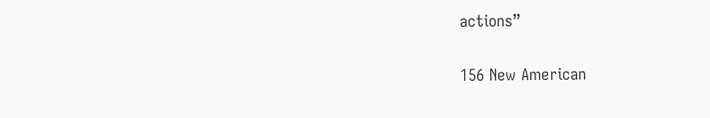actions”

156 New American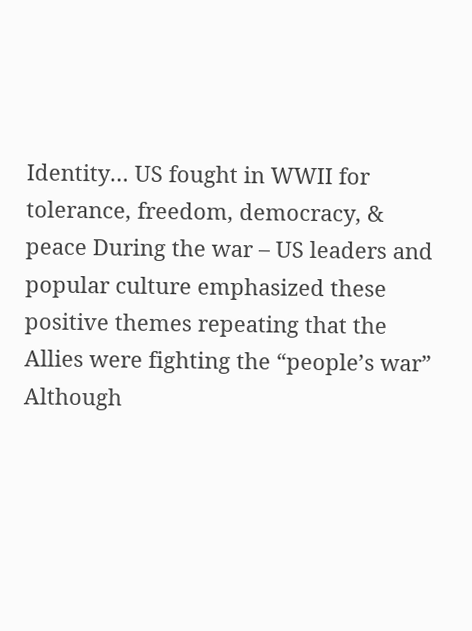Identity… US fought in WWII for tolerance, freedom, democracy, & peace During the war – US leaders and popular culture emphasized these positive themes repeating that the Allies were fighting the “people’s war” Although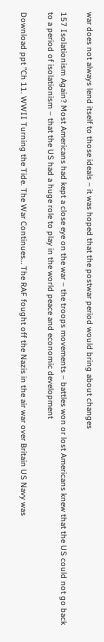war does not always lend itself to those ideals – it was hoped that the postwar period would bring about changes

157 Isolationism Again? Most Americans had kept a close eye on the war – the troops movements – battles won or lost Americans knew that the US could not go back to a period of isolationism – that the US had a huge role to play in the world peace and economic development

Download ppt "Ch 11. WWII Turning the Tide. The War Continues… The RAF fought off the Nazis in the air war over Britain US Navy was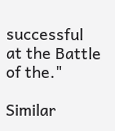successful at the Battle of the."

Similar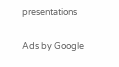presentations

Ads by Google